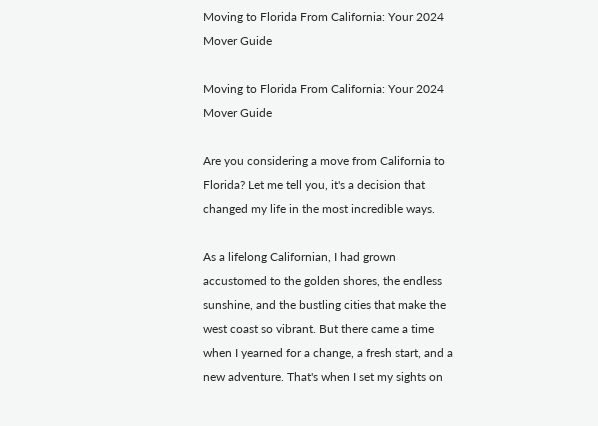Moving to Florida From California: Your 2024 Mover Guide

Moving to Florida From California: Your 2024 Mover Guide

Are you considering a move from California to Florida? Let me tell you, it's a decision that changed my life in the most incredible ways.

As a lifelong Californian, I had grown accustomed to the golden shores, the endless sunshine, and the bustling cities that make the west coast so vibrant. But there came a time when I yearned for a change, a fresh start, and a new adventure. That's when I set my sights on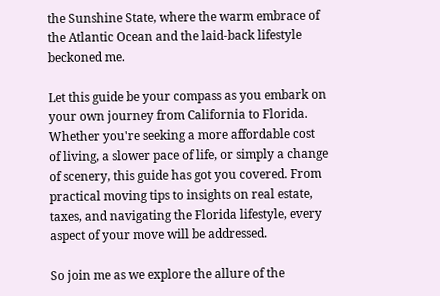the Sunshine State, where the warm embrace of the Atlantic Ocean and the laid-back lifestyle beckoned me.

Let this guide be your compass as you embark on your own journey from California to Florida. Whether you're seeking a more affordable cost of living, a slower pace of life, or simply a change of scenery, this guide has got you covered. From practical moving tips to insights on real estate, taxes, and navigating the Florida lifestyle, every aspect of your move will be addressed.

So join me as we explore the allure of the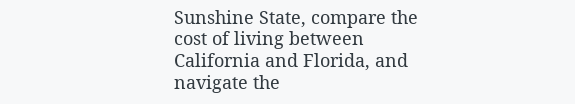Sunshine State, compare the cost of living between California and Florida, and navigate the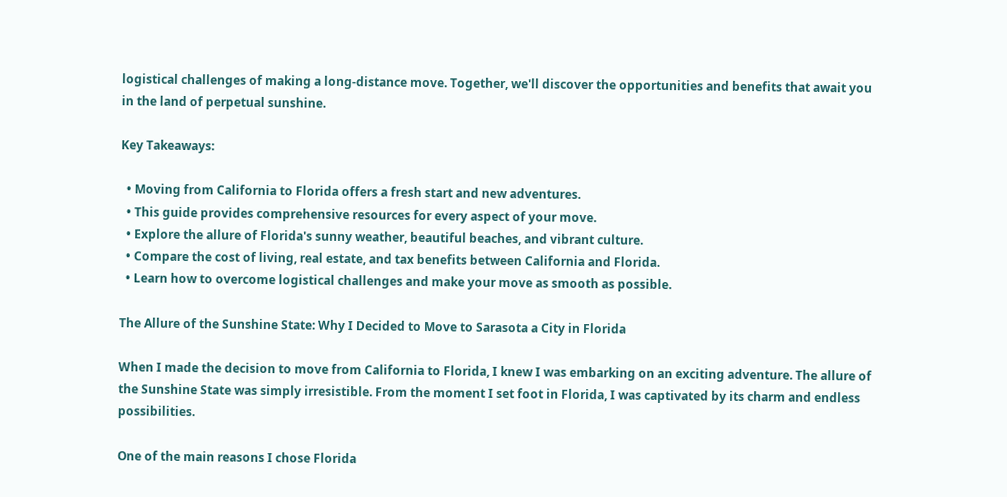logistical challenges of making a long-distance move. Together, we'll discover the opportunities and benefits that await you in the land of perpetual sunshine.

Key Takeaways:

  • Moving from California to Florida offers a fresh start and new adventures.
  • This guide provides comprehensive resources for every aspect of your move.
  • Explore the allure of Florida's sunny weather, beautiful beaches, and vibrant culture.
  • Compare the cost of living, real estate, and tax benefits between California and Florida.
  • Learn how to overcome logistical challenges and make your move as smooth as possible.

The Allure of the Sunshine State: Why I Decided to Move to Sarasota a City in Florida

When I made the decision to move from California to Florida, I knew I was embarking on an exciting adventure. The allure of the Sunshine State was simply irresistible. From the moment I set foot in Florida, I was captivated by its charm and endless possibilities.

One of the main reasons I chose Florida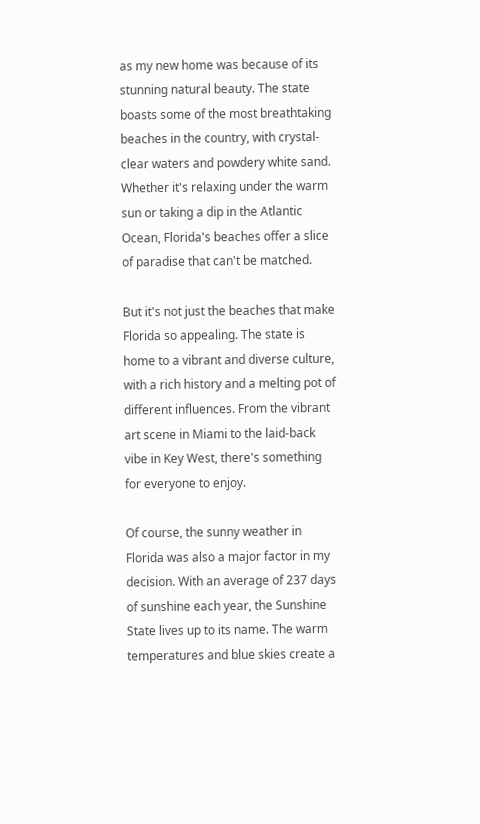as my new home was because of its stunning natural beauty. The state boasts some of the most breathtaking beaches in the country, with crystal-clear waters and powdery white sand. Whether it's relaxing under the warm sun or taking a dip in the Atlantic Ocean, Florida's beaches offer a slice of paradise that can't be matched.

But it's not just the beaches that make Florida so appealing. The state is home to a vibrant and diverse culture, with a rich history and a melting pot of different influences. From the vibrant art scene in Miami to the laid-back vibe in Key West, there's something for everyone to enjoy.

Of course, the sunny weather in Florida was also a major factor in my decision. With an average of 237 days of sunshine each year, the Sunshine State lives up to its name. The warm temperatures and blue skies create a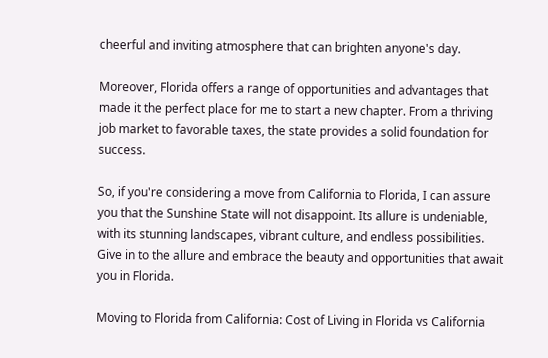cheerful and inviting atmosphere that can brighten anyone's day.

Moreover, Florida offers a range of opportunities and advantages that made it the perfect place for me to start a new chapter. From a thriving job market to favorable taxes, the state provides a solid foundation for success.

So, if you're considering a move from California to Florida, I can assure you that the Sunshine State will not disappoint. Its allure is undeniable, with its stunning landscapes, vibrant culture, and endless possibilities. Give in to the allure and embrace the beauty and opportunities that await you in Florida.

Moving to Florida from California: Cost of Living in Florida vs California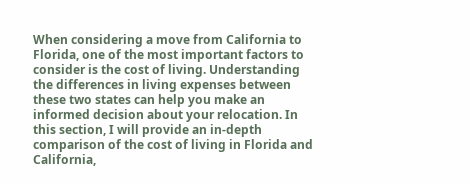When considering a move from California to Florida, one of the most important factors to consider is the cost of living. Understanding the differences in living expenses between these two states can help you make an informed decision about your relocation. In this section, I will provide an in-depth comparison of the cost of living in Florida and California,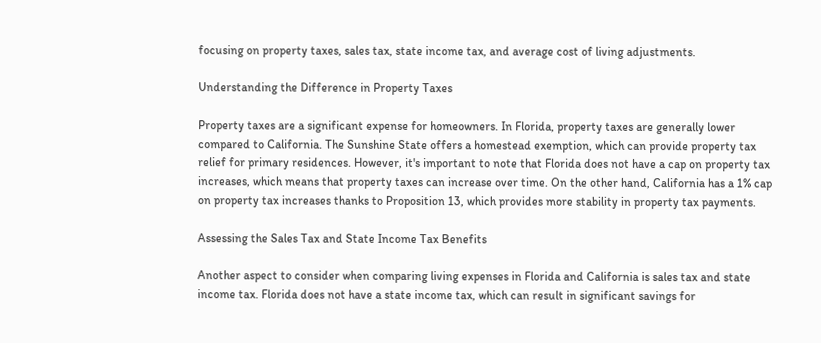focusing on property taxes, sales tax, state income tax, and average cost of living adjustments.

Understanding the Difference in Property Taxes

Property taxes are a significant expense for homeowners. In Florida, property taxes are generally lower compared to California. The Sunshine State offers a homestead exemption, which can provide property tax relief for primary residences. However, it's important to note that Florida does not have a cap on property tax increases, which means that property taxes can increase over time. On the other hand, California has a 1% cap on property tax increases thanks to Proposition 13, which provides more stability in property tax payments.

Assessing the Sales Tax and State Income Tax Benefits

Another aspect to consider when comparing living expenses in Florida and California is sales tax and state income tax. Florida does not have a state income tax, which can result in significant savings for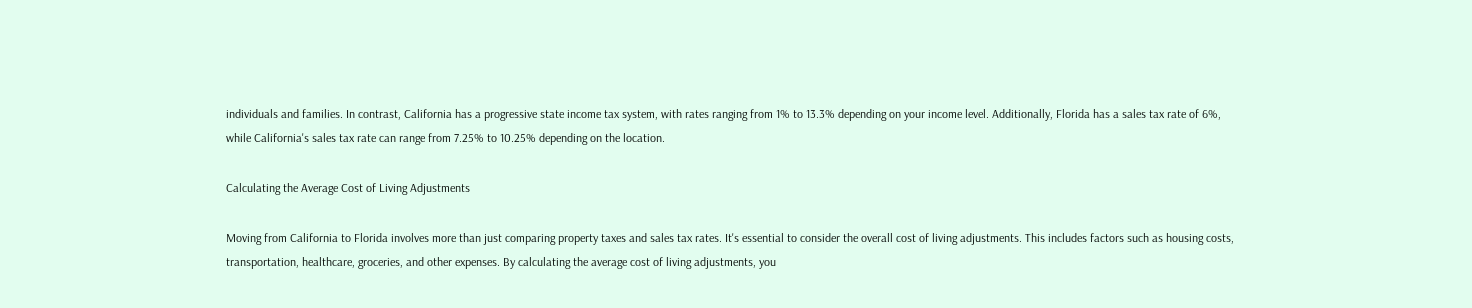individuals and families. In contrast, California has a progressive state income tax system, with rates ranging from 1% to 13.3% depending on your income level. Additionally, Florida has a sales tax rate of 6%, while California's sales tax rate can range from 7.25% to 10.25% depending on the location.

Calculating the Average Cost of Living Adjustments

Moving from California to Florida involves more than just comparing property taxes and sales tax rates. It's essential to consider the overall cost of living adjustments. This includes factors such as housing costs, transportation, healthcare, groceries, and other expenses. By calculating the average cost of living adjustments, you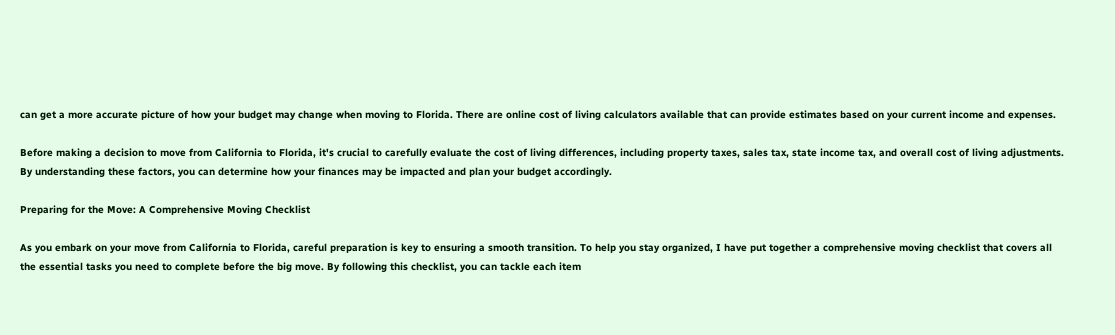can get a more accurate picture of how your budget may change when moving to Florida. There are online cost of living calculators available that can provide estimates based on your current income and expenses.

Before making a decision to move from California to Florida, it's crucial to carefully evaluate the cost of living differences, including property taxes, sales tax, state income tax, and overall cost of living adjustments. By understanding these factors, you can determine how your finances may be impacted and plan your budget accordingly.

Preparing for the Move: A Comprehensive Moving Checklist

As you embark on your move from California to Florida, careful preparation is key to ensuring a smooth transition. To help you stay organized, I have put together a comprehensive moving checklist that covers all the essential tasks you need to complete before the big move. By following this checklist, you can tackle each item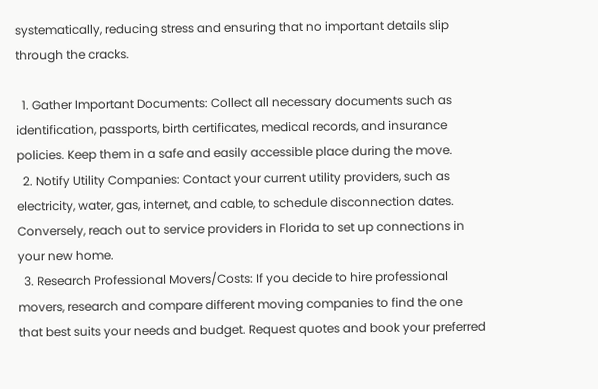systematically, reducing stress and ensuring that no important details slip through the cracks.

  1. Gather Important Documents: Collect all necessary documents such as identification, passports, birth certificates, medical records, and insurance policies. Keep them in a safe and easily accessible place during the move.
  2. Notify Utility Companies: Contact your current utility providers, such as electricity, water, gas, internet, and cable, to schedule disconnection dates. Conversely, reach out to service providers in Florida to set up connections in your new home.
  3. Research Professional Movers/Costs: If you decide to hire professional movers, research and compare different moving companies to find the one that best suits your needs and budget. Request quotes and book your preferred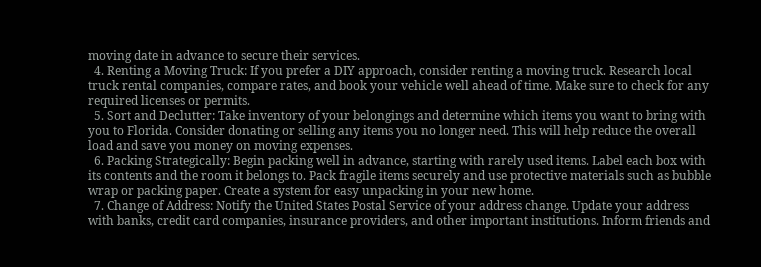moving date in advance to secure their services.
  4. Renting a Moving Truck: If you prefer a DIY approach, consider renting a moving truck. Research local truck rental companies, compare rates, and book your vehicle well ahead of time. Make sure to check for any required licenses or permits.
  5. Sort and Declutter: Take inventory of your belongings and determine which items you want to bring with you to Florida. Consider donating or selling any items you no longer need. This will help reduce the overall load and save you money on moving expenses.
  6. Packing Strategically: Begin packing well in advance, starting with rarely used items. Label each box with its contents and the room it belongs to. Pack fragile items securely and use protective materials such as bubble wrap or packing paper. Create a system for easy unpacking in your new home.
  7. Change of Address: Notify the United States Postal Service of your address change. Update your address with banks, credit card companies, insurance providers, and other important institutions. Inform friends and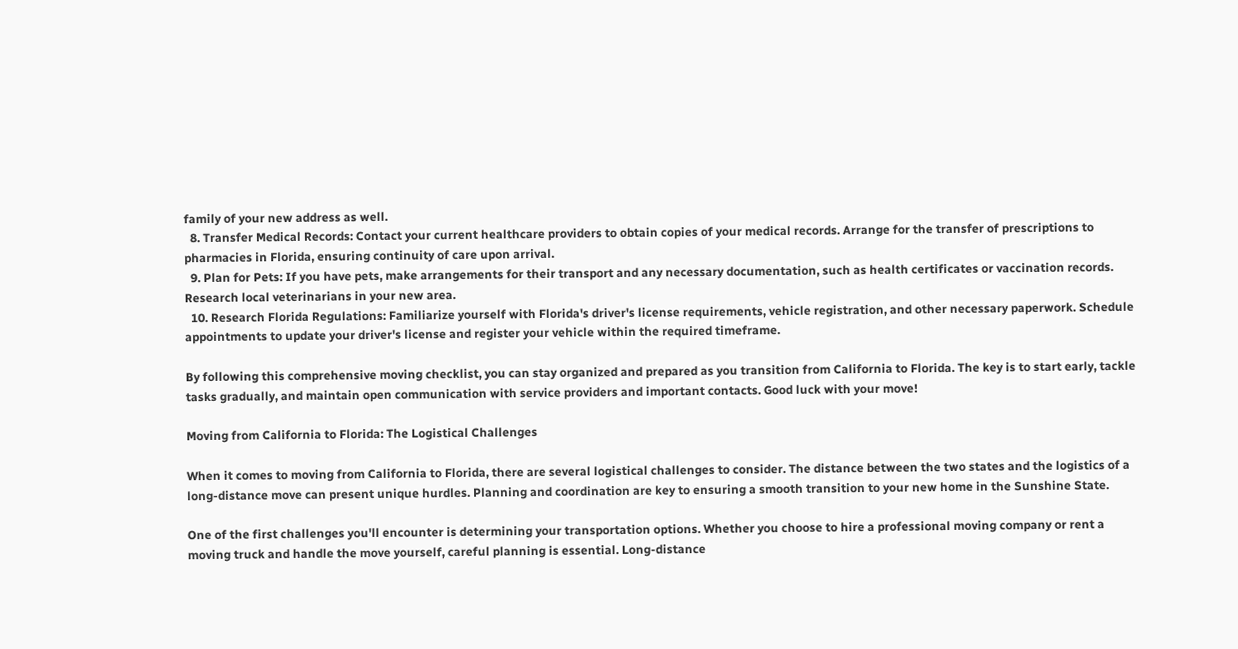family of your new address as well.
  8. Transfer Medical Records: Contact your current healthcare providers to obtain copies of your medical records. Arrange for the transfer of prescriptions to pharmacies in Florida, ensuring continuity of care upon arrival.
  9. Plan for Pets: If you have pets, make arrangements for their transport and any necessary documentation, such as health certificates or vaccination records. Research local veterinarians in your new area.
  10. Research Florida Regulations: Familiarize yourself with Florida's driver's license requirements, vehicle registration, and other necessary paperwork. Schedule appointments to update your driver's license and register your vehicle within the required timeframe.

By following this comprehensive moving checklist, you can stay organized and prepared as you transition from California to Florida. The key is to start early, tackle tasks gradually, and maintain open communication with service providers and important contacts. Good luck with your move!

Moving from California to Florida: The Logistical Challenges

When it comes to moving from California to Florida, there are several logistical challenges to consider. The distance between the two states and the logistics of a long-distance move can present unique hurdles. Planning and coordination are key to ensuring a smooth transition to your new home in the Sunshine State.

One of the first challenges you'll encounter is determining your transportation options. Whether you choose to hire a professional moving company or rent a moving truck and handle the move yourself, careful planning is essential. Long-distance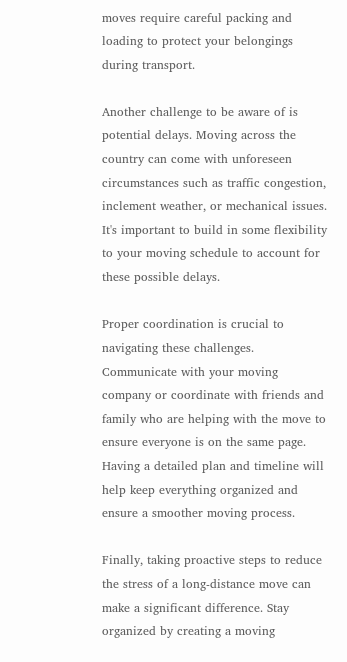moves require careful packing and loading to protect your belongings during transport.

Another challenge to be aware of is potential delays. Moving across the country can come with unforeseen circumstances such as traffic congestion, inclement weather, or mechanical issues. It's important to build in some flexibility to your moving schedule to account for these possible delays.

Proper coordination is crucial to navigating these challenges. Communicate with your moving company or coordinate with friends and family who are helping with the move to ensure everyone is on the same page. Having a detailed plan and timeline will help keep everything organized and ensure a smoother moving process.

Finally, taking proactive steps to reduce the stress of a long-distance move can make a significant difference. Stay organized by creating a moving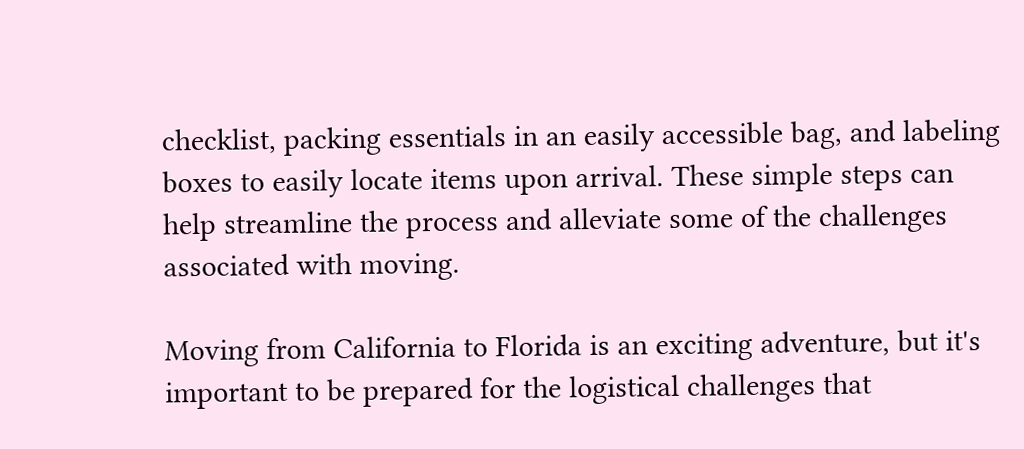checklist, packing essentials in an easily accessible bag, and labeling boxes to easily locate items upon arrival. These simple steps can help streamline the process and alleviate some of the challenges associated with moving.

Moving from California to Florida is an exciting adventure, but it's important to be prepared for the logistical challenges that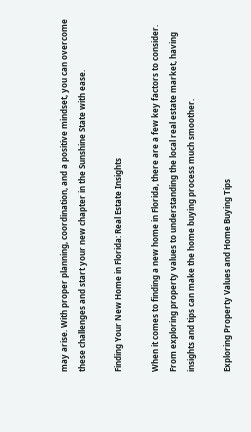may arise. With proper planning, coordination, and a positive mindset, you can overcome these challenges and start your new chapter in the Sunshine State with ease.

Finding Your New Home in Florida: Real Estate Insights

When it comes to finding a new home in Florida, there are a few key factors to consider. From exploring property values to understanding the local real estate market, having insights and tips can make the home buying process much smoother.

Exploring Property Values and Home Buying Tips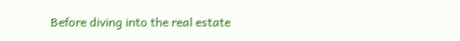Before diving into the real estate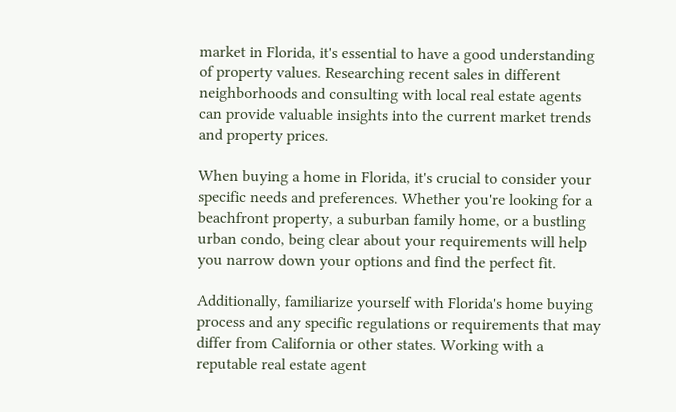market in Florida, it's essential to have a good understanding of property values. Researching recent sales in different neighborhoods and consulting with local real estate agents can provide valuable insights into the current market trends and property prices.

When buying a home in Florida, it's crucial to consider your specific needs and preferences. Whether you're looking for a beachfront property, a suburban family home, or a bustling urban condo, being clear about your requirements will help you narrow down your options and find the perfect fit.

Additionally, familiarize yourself with Florida's home buying process and any specific regulations or requirements that may differ from California or other states. Working with a reputable real estate agent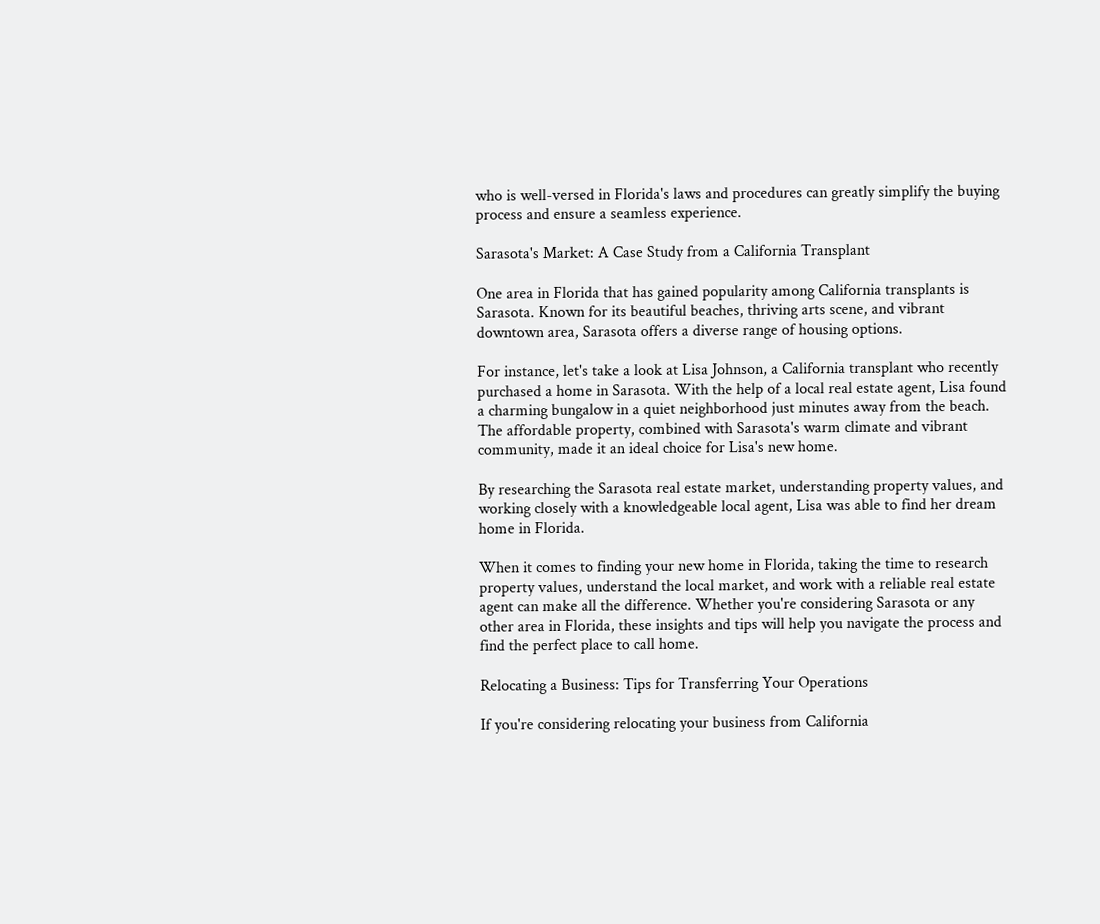who is well-versed in Florida's laws and procedures can greatly simplify the buying process and ensure a seamless experience.

Sarasota's Market: A Case Study from a California Transplant

One area in Florida that has gained popularity among California transplants is Sarasota. Known for its beautiful beaches, thriving arts scene, and vibrant downtown area, Sarasota offers a diverse range of housing options.

For instance, let's take a look at Lisa Johnson, a California transplant who recently purchased a home in Sarasota. With the help of a local real estate agent, Lisa found a charming bungalow in a quiet neighborhood just minutes away from the beach. The affordable property, combined with Sarasota's warm climate and vibrant community, made it an ideal choice for Lisa's new home.

By researching the Sarasota real estate market, understanding property values, and working closely with a knowledgeable local agent, Lisa was able to find her dream home in Florida.

When it comes to finding your new home in Florida, taking the time to research property values, understand the local market, and work with a reliable real estate agent can make all the difference. Whether you're considering Sarasota or any other area in Florida, these insights and tips will help you navigate the process and find the perfect place to call home.

Relocating a Business: Tips for Transferring Your Operations

If you're considering relocating your business from California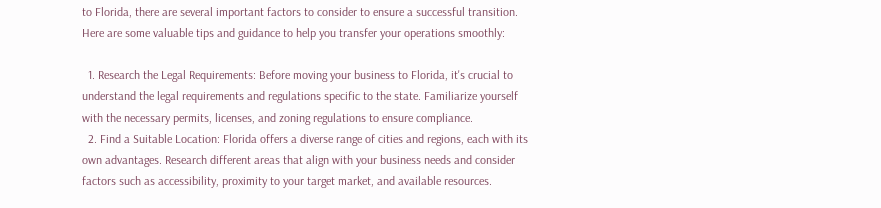to Florida, there are several important factors to consider to ensure a successful transition. Here are some valuable tips and guidance to help you transfer your operations smoothly:

  1. Research the Legal Requirements: Before moving your business to Florida, it's crucial to understand the legal requirements and regulations specific to the state. Familiarize yourself with the necessary permits, licenses, and zoning regulations to ensure compliance.
  2. Find a Suitable Location: Florida offers a diverse range of cities and regions, each with its own advantages. Research different areas that align with your business needs and consider factors such as accessibility, proximity to your target market, and available resources.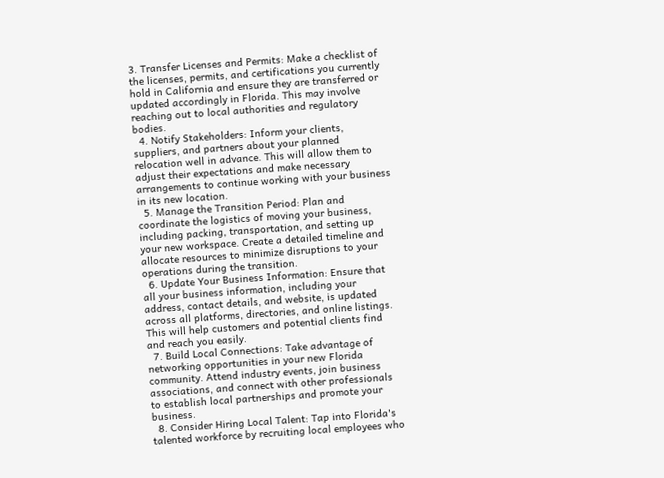3. Transfer Licenses and Permits: Make a checklist of the licenses, permits, and certifications you currently hold in California and ensure they are transferred or updated accordingly in Florida. This may involve reaching out to local authorities and regulatory bodies.
  4. Notify Stakeholders: Inform your clients, suppliers, and partners about your planned relocation well in advance. This will allow them to adjust their expectations and make necessary arrangements to continue working with your business in its new location.
  5. Manage the Transition Period: Plan and coordinate the logistics of moving your business, including packing, transportation, and setting up your new workspace. Create a detailed timeline and allocate resources to minimize disruptions to your operations during the transition.
  6. Update Your Business Information: Ensure that all your business information, including your address, contact details, and website, is updated across all platforms, directories, and online listings. This will help customers and potential clients find and reach you easily.
  7. Build Local Connections: Take advantage of networking opportunities in your new Florida community. Attend industry events, join business associations, and connect with other professionals to establish local partnerships and promote your business.
  8. Consider Hiring Local Talent: Tap into Florida's talented workforce by recruiting local employees who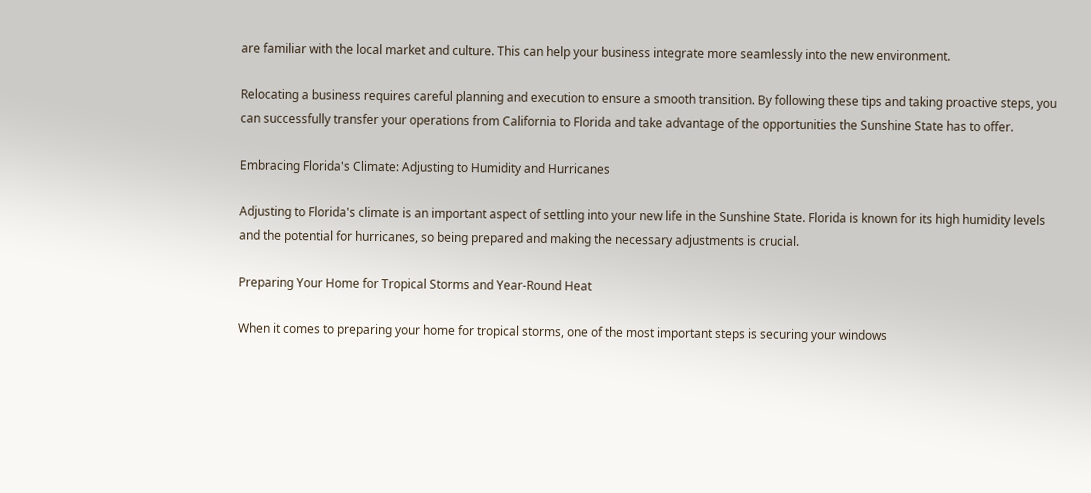are familiar with the local market and culture. This can help your business integrate more seamlessly into the new environment.

Relocating a business requires careful planning and execution to ensure a smooth transition. By following these tips and taking proactive steps, you can successfully transfer your operations from California to Florida and take advantage of the opportunities the Sunshine State has to offer.

Embracing Florida's Climate: Adjusting to Humidity and Hurricanes

Adjusting to Florida's climate is an important aspect of settling into your new life in the Sunshine State. Florida is known for its high humidity levels and the potential for hurricanes, so being prepared and making the necessary adjustments is crucial.

Preparing Your Home for Tropical Storms and Year-Round Heat

When it comes to preparing your home for tropical storms, one of the most important steps is securing your windows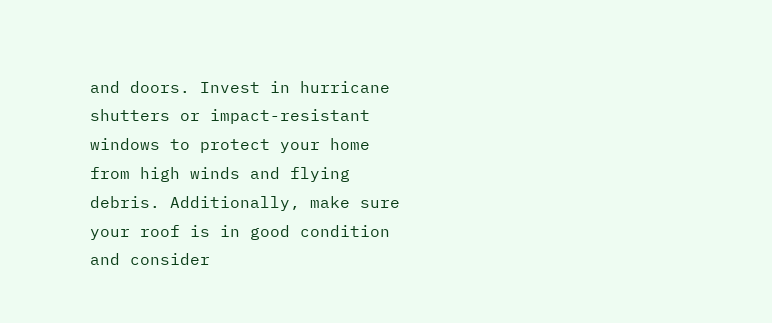and doors. Invest in hurricane shutters or impact-resistant windows to protect your home from high winds and flying debris. Additionally, make sure your roof is in good condition and consider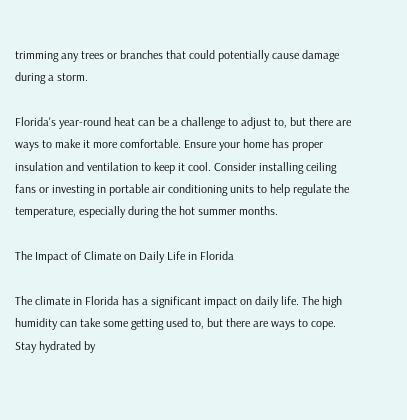trimming any trees or branches that could potentially cause damage during a storm.

Florida's year-round heat can be a challenge to adjust to, but there are ways to make it more comfortable. Ensure your home has proper insulation and ventilation to keep it cool. Consider installing ceiling fans or investing in portable air conditioning units to help regulate the temperature, especially during the hot summer months.

The Impact of Climate on Daily Life in Florida

The climate in Florida has a significant impact on daily life. The high humidity can take some getting used to, but there are ways to cope. Stay hydrated by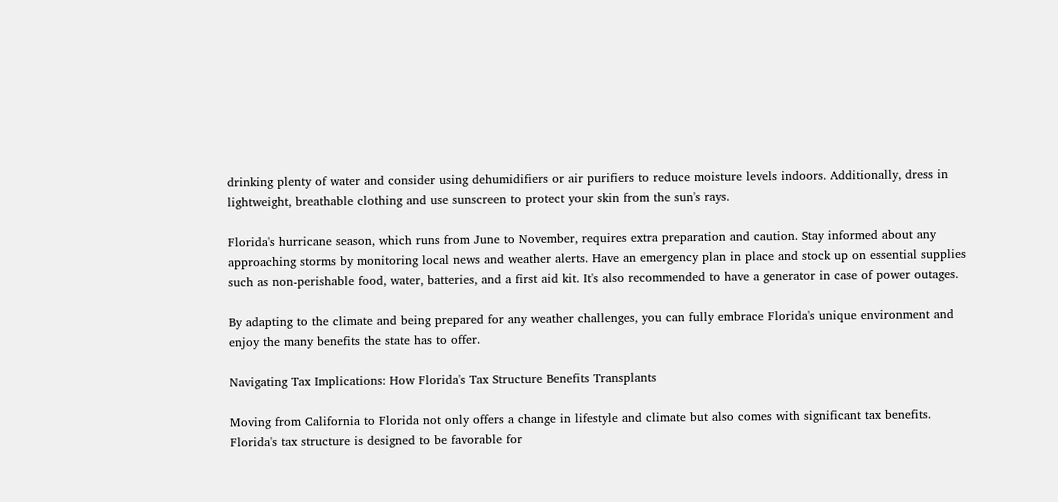drinking plenty of water and consider using dehumidifiers or air purifiers to reduce moisture levels indoors. Additionally, dress in lightweight, breathable clothing and use sunscreen to protect your skin from the sun's rays.

Florida's hurricane season, which runs from June to November, requires extra preparation and caution. Stay informed about any approaching storms by monitoring local news and weather alerts. Have an emergency plan in place and stock up on essential supplies such as non-perishable food, water, batteries, and a first aid kit. It's also recommended to have a generator in case of power outages.

By adapting to the climate and being prepared for any weather challenges, you can fully embrace Florida's unique environment and enjoy the many benefits the state has to offer.

Navigating Tax Implications: How Florida's Tax Structure Benefits Transplants

Moving from California to Florida not only offers a change in lifestyle and climate but also comes with significant tax benefits. Florida's tax structure is designed to be favorable for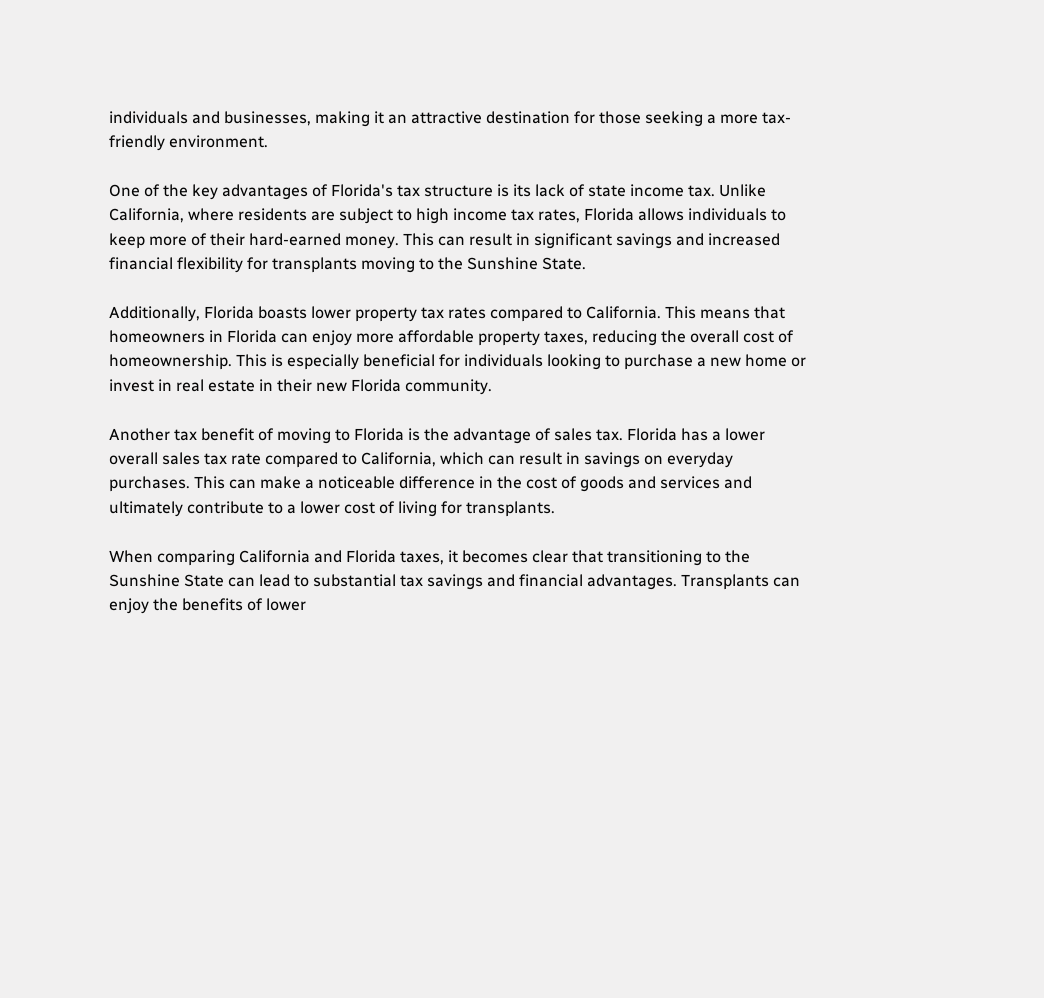individuals and businesses, making it an attractive destination for those seeking a more tax-friendly environment.

One of the key advantages of Florida's tax structure is its lack of state income tax. Unlike California, where residents are subject to high income tax rates, Florida allows individuals to keep more of their hard-earned money. This can result in significant savings and increased financial flexibility for transplants moving to the Sunshine State.

Additionally, Florida boasts lower property tax rates compared to California. This means that homeowners in Florida can enjoy more affordable property taxes, reducing the overall cost of homeownership. This is especially beneficial for individuals looking to purchase a new home or invest in real estate in their new Florida community.

Another tax benefit of moving to Florida is the advantage of sales tax. Florida has a lower overall sales tax rate compared to California, which can result in savings on everyday purchases. This can make a noticeable difference in the cost of goods and services and ultimately contribute to a lower cost of living for transplants.

When comparing California and Florida taxes, it becomes clear that transitioning to the Sunshine State can lead to substantial tax savings and financial advantages. Transplants can enjoy the benefits of lower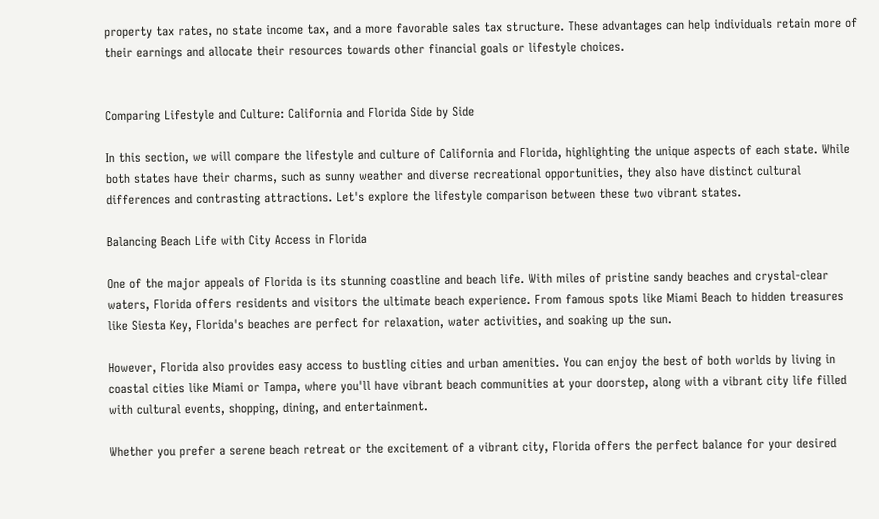property tax rates, no state income tax, and a more favorable sales tax structure. These advantages can help individuals retain more of their earnings and allocate their resources towards other financial goals or lifestyle choices.


Comparing Lifestyle and Culture: California and Florida Side by Side

In this section, we will compare the lifestyle and culture of California and Florida, highlighting the unique aspects of each state. While both states have their charms, such as sunny weather and diverse recreational opportunities, they also have distinct cultural differences and contrasting attractions. Let's explore the lifestyle comparison between these two vibrant states.

Balancing Beach Life with City Access in Florida

One of the major appeals of Florida is its stunning coastline and beach life. With miles of pristine sandy beaches and crystal-clear waters, Florida offers residents and visitors the ultimate beach experience. From famous spots like Miami Beach to hidden treasures like Siesta Key, Florida's beaches are perfect for relaxation, water activities, and soaking up the sun.

However, Florida also provides easy access to bustling cities and urban amenities. You can enjoy the best of both worlds by living in coastal cities like Miami or Tampa, where you'll have vibrant beach communities at your doorstep, along with a vibrant city life filled with cultural events, shopping, dining, and entertainment.

Whether you prefer a serene beach retreat or the excitement of a vibrant city, Florida offers the perfect balance for your desired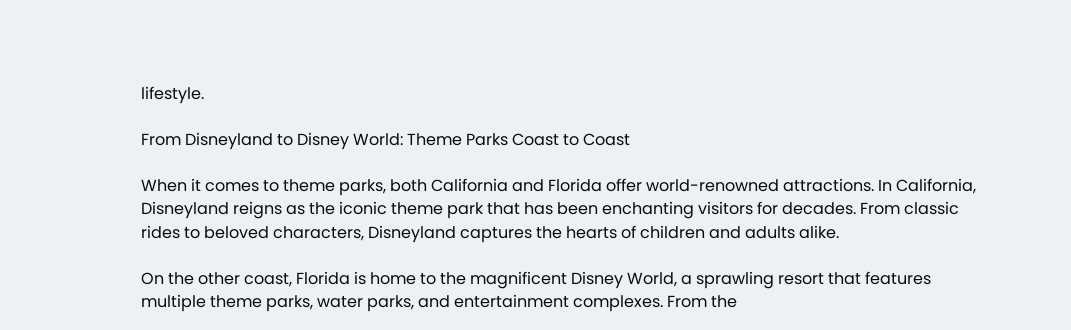lifestyle.

From Disneyland to Disney World: Theme Parks Coast to Coast

When it comes to theme parks, both California and Florida offer world-renowned attractions. In California, Disneyland reigns as the iconic theme park that has been enchanting visitors for decades. From classic rides to beloved characters, Disneyland captures the hearts of children and adults alike.

On the other coast, Florida is home to the magnificent Disney World, a sprawling resort that features multiple theme parks, water parks, and entertainment complexes. From the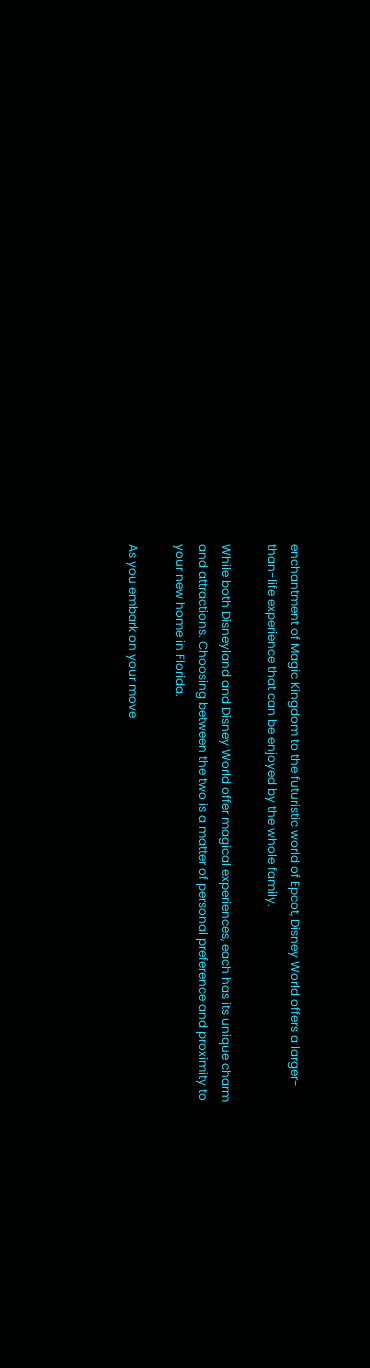enchantment of Magic Kingdom to the futuristic world of Epcot, Disney World offers a larger-than-life experience that can be enjoyed by the whole family.

While both Disneyland and Disney World offer magical experiences, each has its unique charm and attractions. Choosing between the two is a matter of personal preference and proximity to your new home in Florida.

As you embark on your move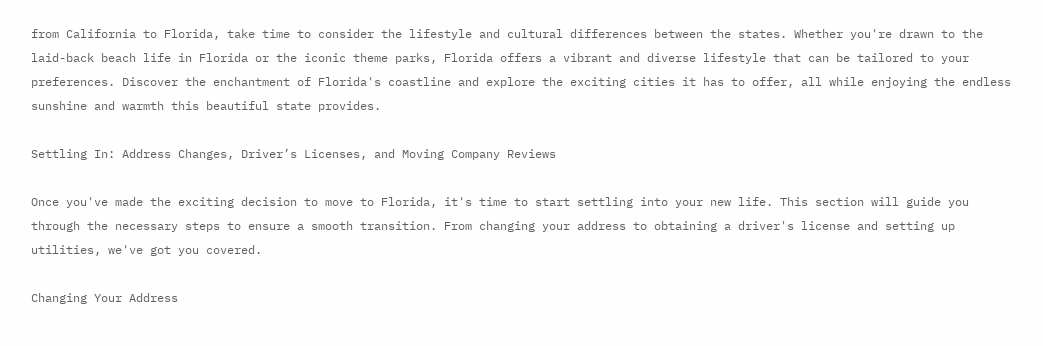from California to Florida, take time to consider the lifestyle and cultural differences between the states. Whether you're drawn to the laid-back beach life in Florida or the iconic theme parks, Florida offers a vibrant and diverse lifestyle that can be tailored to your preferences. Discover the enchantment of Florida's coastline and explore the exciting cities it has to offer, all while enjoying the endless sunshine and warmth this beautiful state provides.

Settling In: Address Changes, Driver’s Licenses, and Moving Company Reviews

Once you've made the exciting decision to move to Florida, it's time to start settling into your new life. This section will guide you through the necessary steps to ensure a smooth transition. From changing your address to obtaining a driver's license and setting up utilities, we've got you covered.

Changing Your Address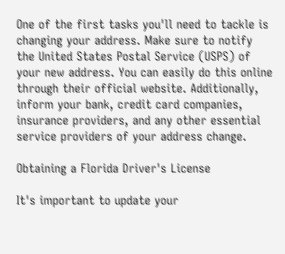One of the first tasks you'll need to tackle is changing your address. Make sure to notify the United States Postal Service (USPS) of your new address. You can easily do this online through their official website. Additionally, inform your bank, credit card companies, insurance providers, and any other essential service providers of your address change.

Obtaining a Florida Driver's License

It's important to update your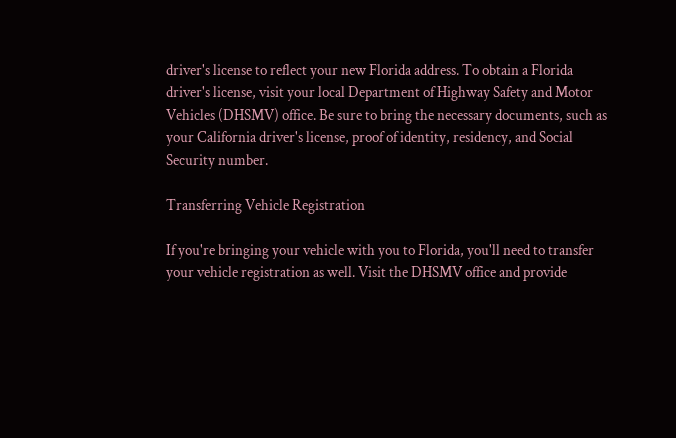driver's license to reflect your new Florida address. To obtain a Florida driver's license, visit your local Department of Highway Safety and Motor Vehicles (DHSMV) office. Be sure to bring the necessary documents, such as your California driver's license, proof of identity, residency, and Social Security number.

Transferring Vehicle Registration

If you're bringing your vehicle with you to Florida, you'll need to transfer your vehicle registration as well. Visit the DHSMV office and provide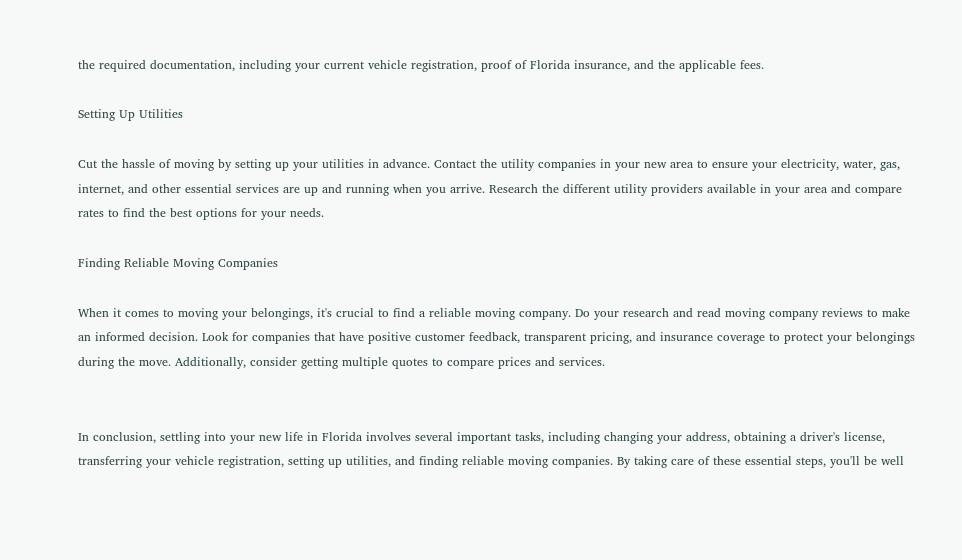the required documentation, including your current vehicle registration, proof of Florida insurance, and the applicable fees.

Setting Up Utilities

Cut the hassle of moving by setting up your utilities in advance. Contact the utility companies in your new area to ensure your electricity, water, gas, internet, and other essential services are up and running when you arrive. Research the different utility providers available in your area and compare rates to find the best options for your needs.

Finding Reliable Moving Companies

When it comes to moving your belongings, it's crucial to find a reliable moving company. Do your research and read moving company reviews to make an informed decision. Look for companies that have positive customer feedback, transparent pricing, and insurance coverage to protect your belongings during the move. Additionally, consider getting multiple quotes to compare prices and services.


In conclusion, settling into your new life in Florida involves several important tasks, including changing your address, obtaining a driver's license, transferring your vehicle registration, setting up utilities, and finding reliable moving companies. By taking care of these essential steps, you'll be well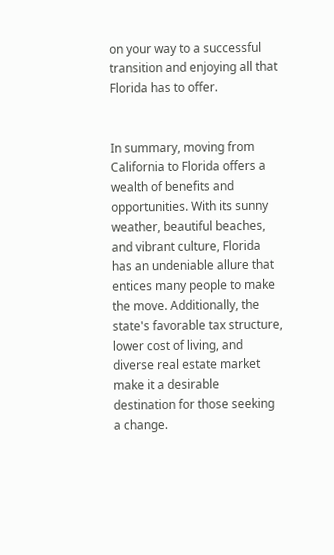on your way to a successful transition and enjoying all that Florida has to offer.


In summary, moving from California to Florida offers a wealth of benefits and opportunities. With its sunny weather, beautiful beaches, and vibrant culture, Florida has an undeniable allure that entices many people to make the move. Additionally, the state's favorable tax structure, lower cost of living, and diverse real estate market make it a desirable destination for those seeking a change.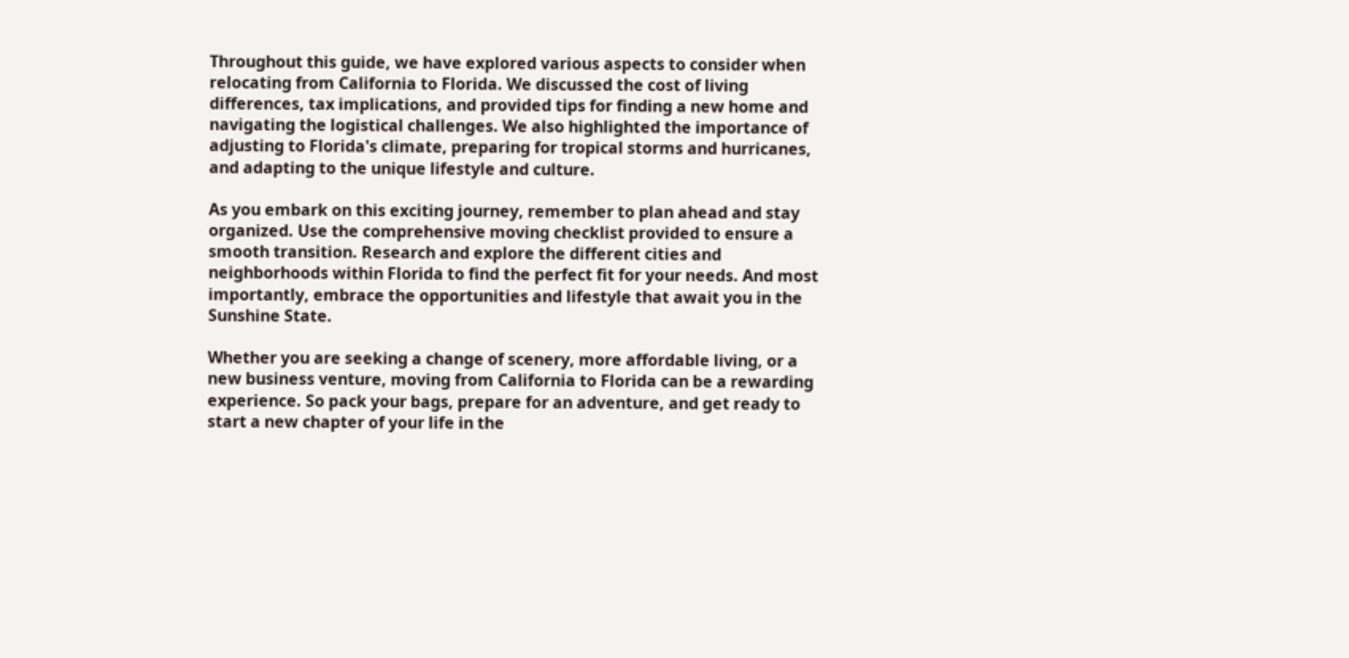Throughout this guide, we have explored various aspects to consider when relocating from California to Florida. We discussed the cost of living differences, tax implications, and provided tips for finding a new home and navigating the logistical challenges. We also highlighted the importance of adjusting to Florida's climate, preparing for tropical storms and hurricanes, and adapting to the unique lifestyle and culture.

As you embark on this exciting journey, remember to plan ahead and stay organized. Use the comprehensive moving checklist provided to ensure a smooth transition. Research and explore the different cities and neighborhoods within Florida to find the perfect fit for your needs. And most importantly, embrace the opportunities and lifestyle that await you in the Sunshine State.

Whether you are seeking a change of scenery, more affordable living, or a new business venture, moving from California to Florida can be a rewarding experience. So pack your bags, prepare for an adventure, and get ready to start a new chapter of your life in the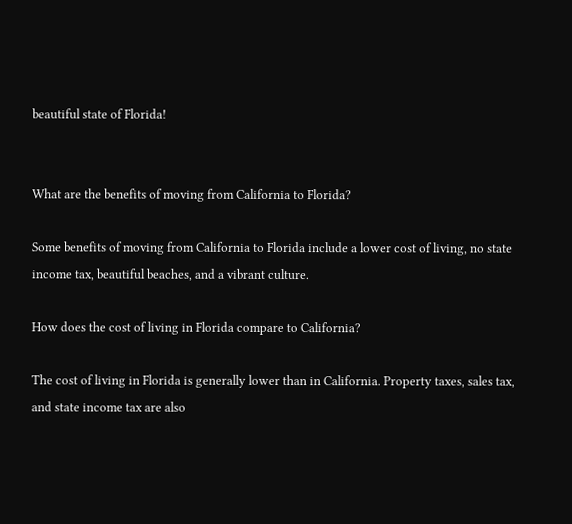beautiful state of Florida!


What are the benefits of moving from California to Florida?

Some benefits of moving from California to Florida include a lower cost of living, no state income tax, beautiful beaches, and a vibrant culture.

How does the cost of living in Florida compare to California?

The cost of living in Florida is generally lower than in California. Property taxes, sales tax, and state income tax are also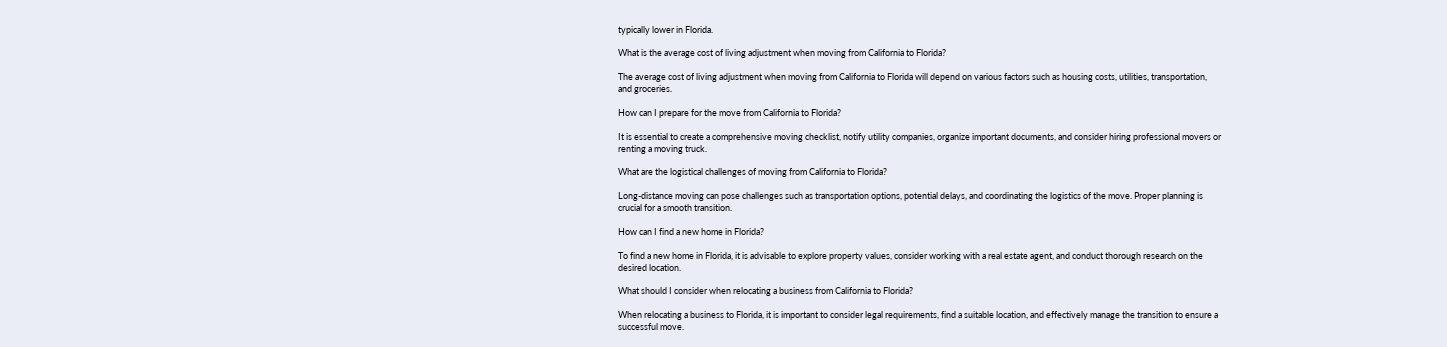typically lower in Florida.

What is the average cost of living adjustment when moving from California to Florida?

The average cost of living adjustment when moving from California to Florida will depend on various factors such as housing costs, utilities, transportation, and groceries.

How can I prepare for the move from California to Florida?

It is essential to create a comprehensive moving checklist, notify utility companies, organize important documents, and consider hiring professional movers or renting a moving truck.

What are the logistical challenges of moving from California to Florida?

Long-distance moving can pose challenges such as transportation options, potential delays, and coordinating the logistics of the move. Proper planning is crucial for a smooth transition.

How can I find a new home in Florida?

To find a new home in Florida, it is advisable to explore property values, consider working with a real estate agent, and conduct thorough research on the desired location.

What should I consider when relocating a business from California to Florida?

When relocating a business to Florida, it is important to consider legal requirements, find a suitable location, and effectively manage the transition to ensure a successful move.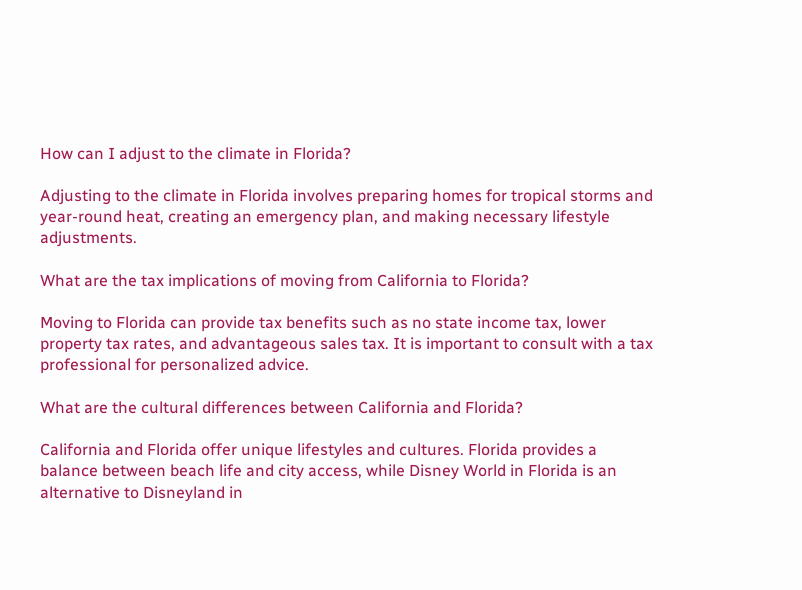How can I adjust to the climate in Florida?

Adjusting to the climate in Florida involves preparing homes for tropical storms and year-round heat, creating an emergency plan, and making necessary lifestyle adjustments.

What are the tax implications of moving from California to Florida?

Moving to Florida can provide tax benefits such as no state income tax, lower property tax rates, and advantageous sales tax. It is important to consult with a tax professional for personalized advice.

What are the cultural differences between California and Florida?

California and Florida offer unique lifestyles and cultures. Florida provides a balance between beach life and city access, while Disney World in Florida is an alternative to Disneyland in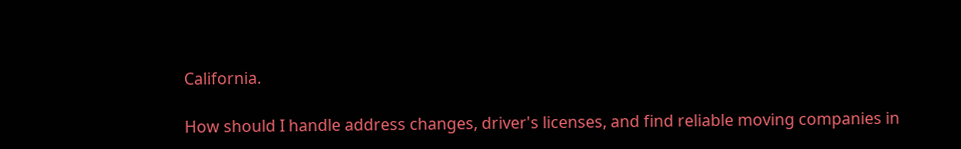California.

How should I handle address changes, driver's licenses, and find reliable moving companies in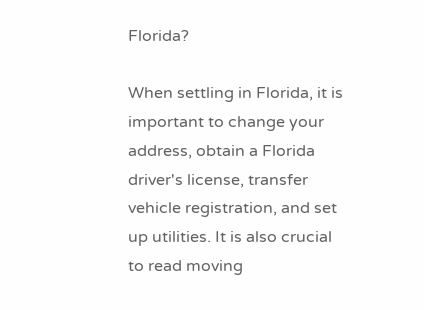Florida?

When settling in Florida, it is important to change your address, obtain a Florida driver's license, transfer vehicle registration, and set up utilities. It is also crucial to read moving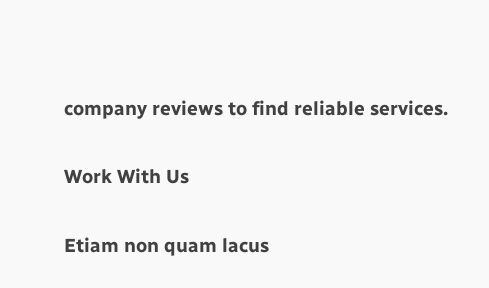company reviews to find reliable services.

Work With Us

Etiam non quam lacus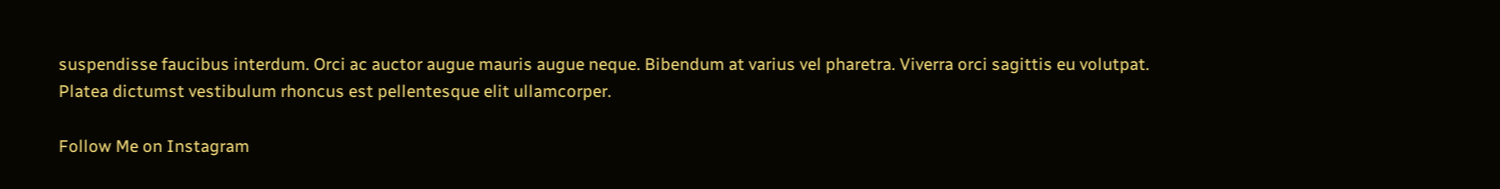suspendisse faucibus interdum. Orci ac auctor augue mauris augue neque. Bibendum at varius vel pharetra. Viverra orci sagittis eu volutpat. Platea dictumst vestibulum rhoncus est pellentesque elit ullamcorper.

Follow Me on Instagram